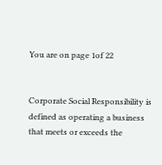You are on page 1of 22


Corporate Social Responsibility is defined as operating a business that meets or exceeds the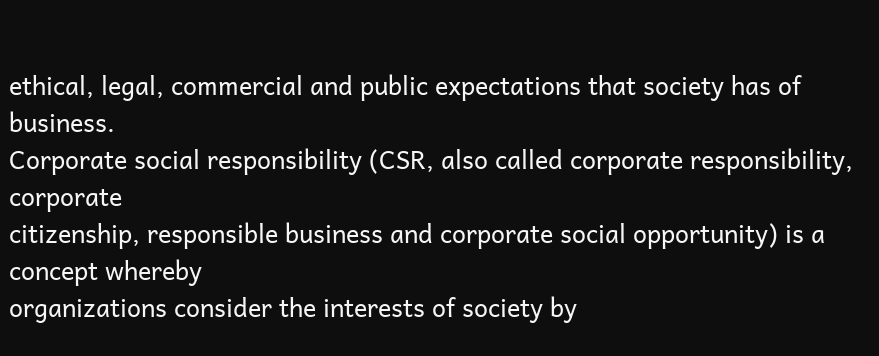ethical, legal, commercial and public expectations that society has of business.
Corporate social responsibility (CSR, also called corporate responsibility, corporate
citizenship, responsible business and corporate social opportunity) is a concept whereby
organizations consider the interests of society by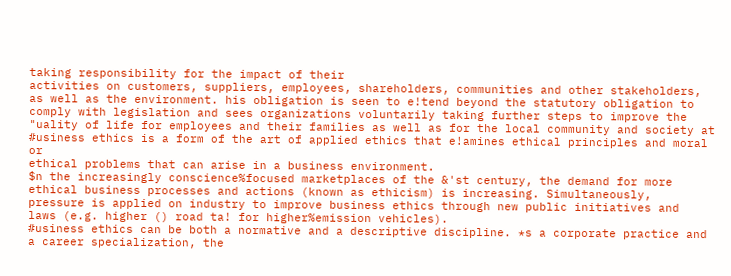taking responsibility for the impact of their
activities on customers, suppliers, employees, shareholders, communities and other stakeholders,
as well as the environment. his obligation is seen to e!tend beyond the statutory obligation to
comply with legislation and sees organizations voluntarily taking further steps to improve the
"uality of life for employees and their families as well as for the local community and society at
#usiness ethics is a form of the art of applied ethics that e!amines ethical principles and moral or
ethical problems that can arise in a business environment.
$n the increasingly conscience%focused marketplaces of the &'st century, the demand for more
ethical business processes and actions (known as ethicism) is increasing. Simultaneously,
pressure is applied on industry to improve business ethics through new public initiatives and
laws (e.g. higher () road ta! for higher%emission vehicles).
#usiness ethics can be both a normative and a descriptive discipline. *s a corporate practice and
a career specialization, the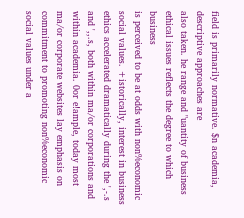field is primarily normative. $n academia, descriptive approaches are
also taken. he range and "uantity of business ethical issues reflects the degree to which business
is perceived to be at odds with non%economic social values. +istorically, interest in business
ethics accelerated dramatically during the ',-.s and ',,.s, both within ma/or corporations and
within academia. 0or e!ample, today most ma/or corporate websites lay emphasis on
commitment to promoting non%economic social values under a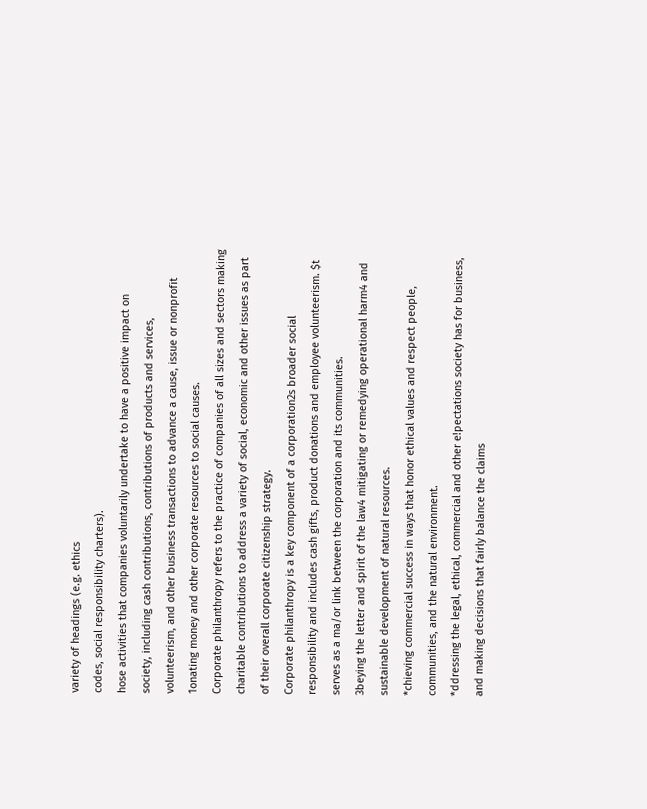variety of headings (e.g. ethics
codes, social responsibility charters).
hose activities that companies voluntarily undertake to have a positive impact on
society, including cash contributions, contributions of products and services,
volunteerism, and other business transactions to advance a cause, issue or nonprofit
1onating money and other corporate resources to social causes.
Corporate philanthropy refers to the practice of companies of all sizes and sectors making
charitable contributions to address a variety of social, economic and other issues as part
of their overall corporate citizenship strategy.
Corporate philanthropy is a key component of a corporation2s broader social
responsibility and includes cash gifts, product donations and employee volunteerism. $t
serves as a ma/or link between the corporation and its communities.
3beying the letter and spirit of the law4 mitigating or remedying operational harm4 and
sustainable development of natural resources.
*chieving commercial success in ways that honor ethical values and respect people,
communities, and the natural environment.
*ddressing the legal, ethical, commercial and other e!pectations society has for business,
and making decisions that fairly balance the claims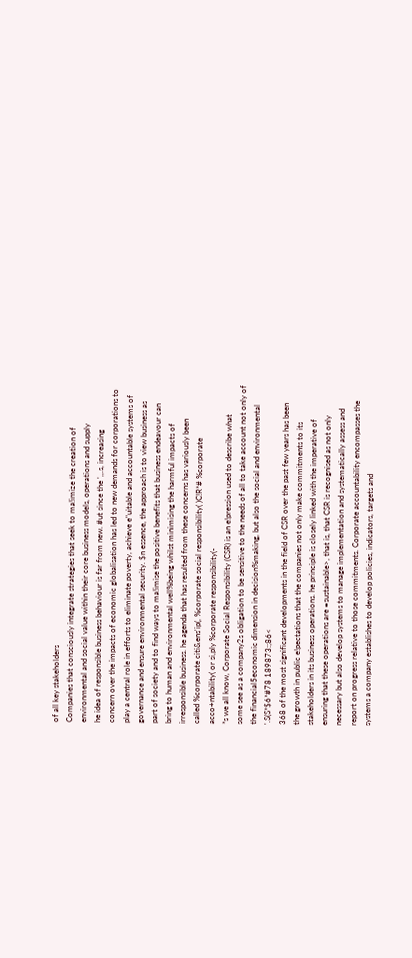of all key stakeholders
Companies that consciously integrate strategies that seek to ma!imize the creation of
environmental and social value within their core business models, operations and supply
he idea of responsible business behaviour is far from new. #ut since the ',,.s, increasing
concern over the impacts of economic globalisation has led to new demands for corporations to
play a central role in efforts to eliminate poverty, achieve e"uitable and accountable systems of
governance and ensure environmental security. $n essence, the approach is to view business as
part of society and to find ways to ma!imise the positive benefits that business endeavour can
bring to human and environmental well%being whilst minimising the harmful impacts of
irresponsible business. he agenda that has resulted from these concerns has variously been
called %corporate citi&ens'ip(, %corporate social responsibility( )C!R*# %corporate
acco+ntability( or si,ply %corporate responsibility(-
*s we all know, Corporate Social Responsibility (CSR) is an e!pression used to describe what
some see as a company2s obligation to be sensitive to the needs of all to take account not only of
the financial5economic dimension in decision%making, but also the social and environmental
'.S(S*$6*#78 189873:;86<
368 of the most significant developments in the field of CSR over the past few years has been
the growth in public e!pectations that the companies not only make commitments to its
stakeholders in its business operations. he principle is closely linked with the imperative of
ensuring that these operations are =sustainable>, that is, that CSR is recognised as not only
necessary but also develop systems to manage implementation and systematically assess and
report on progress relative to those commitments. Corporate accountability encompasses the
systems a company establishes to develop policies, indicators, targets and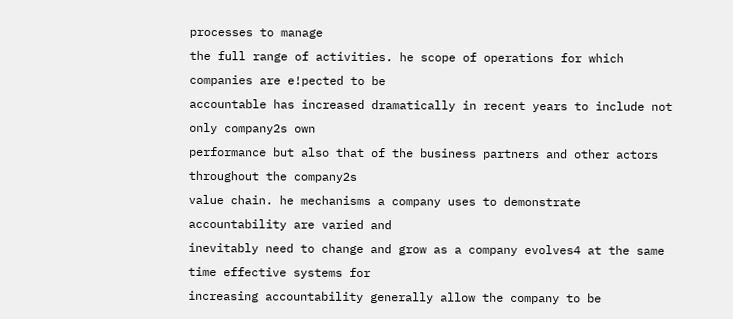processes to manage
the full range of activities. he scope of operations for which companies are e!pected to be
accountable has increased dramatically in recent years to include not only company2s own
performance but also that of the business partners and other actors throughout the company2s
value chain. he mechanisms a company uses to demonstrate accountability are varied and
inevitably need to change and grow as a company evolves4 at the same time effective systems for
increasing accountability generally allow the company to be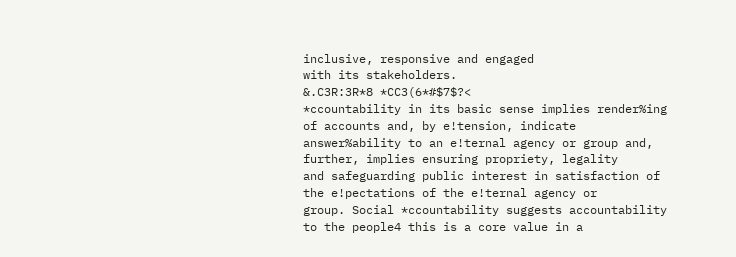inclusive, responsive and engaged
with its stakeholders.
&.C3R:3R*8 *CC3(6*#$7$?<
*ccountability in its basic sense implies render%ing of accounts and, by e!tension, indicate
answer%ability to an e!ternal agency or group and, further, implies ensuring propriety, legality
and safeguarding public interest in satisfaction of the e!pectations of the e!ternal agency or
group. Social *ccountability suggests accountability to the people4 this is a core value in a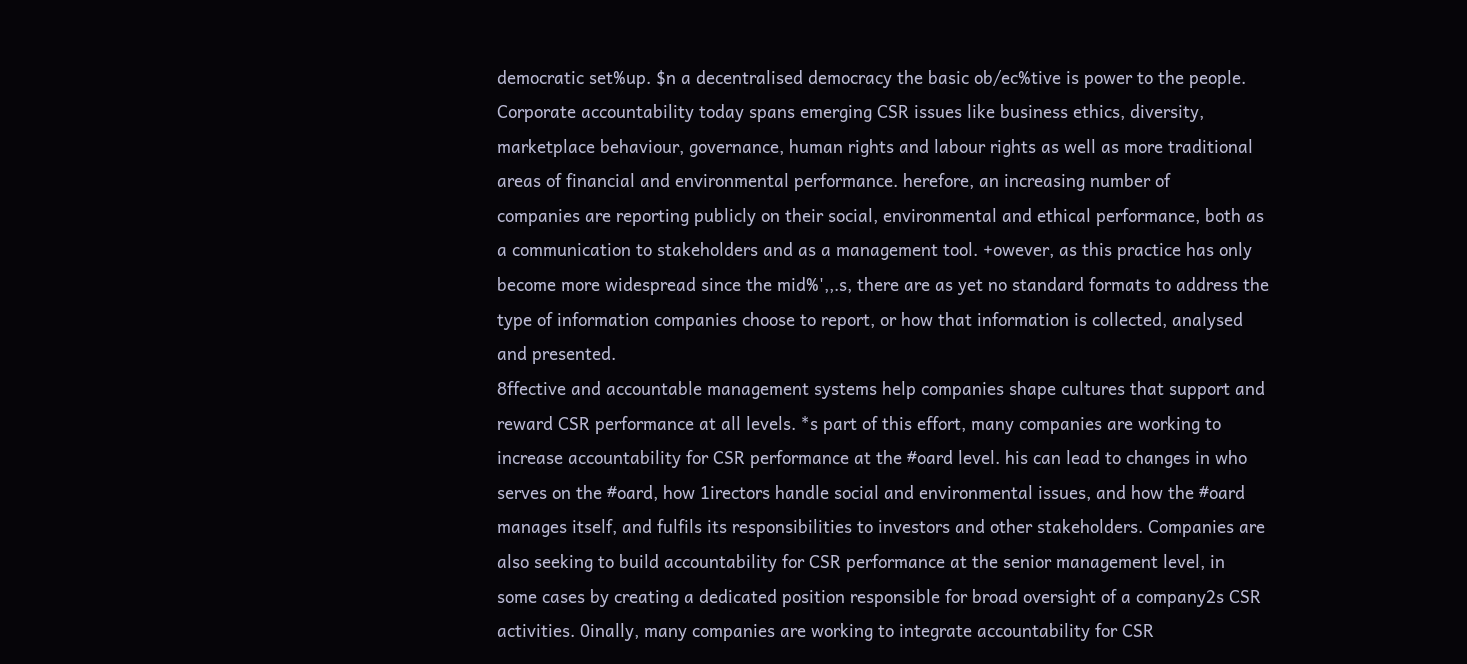democratic set%up. $n a decentralised democracy the basic ob/ec%tive is power to the people.
Corporate accountability today spans emerging CSR issues like business ethics, diversity,
marketplace behaviour, governance, human rights and labour rights as well as more traditional
areas of financial and environmental performance. herefore, an increasing number of
companies are reporting publicly on their social, environmental and ethical performance, both as
a communication to stakeholders and as a management tool. +owever, as this practice has only
become more widespread since the mid%',,.s, there are as yet no standard formats to address the
type of information companies choose to report, or how that information is collected, analysed
and presented.
8ffective and accountable management systems help companies shape cultures that support and
reward CSR performance at all levels. *s part of this effort, many companies are working to
increase accountability for CSR performance at the #oard level. his can lead to changes in who
serves on the #oard, how 1irectors handle social and environmental issues, and how the #oard
manages itself, and fulfils its responsibilities to investors and other stakeholders. Companies are
also seeking to build accountability for CSR performance at the senior management level, in
some cases by creating a dedicated position responsible for broad oversight of a company2s CSR
activities. 0inally, many companies are working to integrate accountability for CSR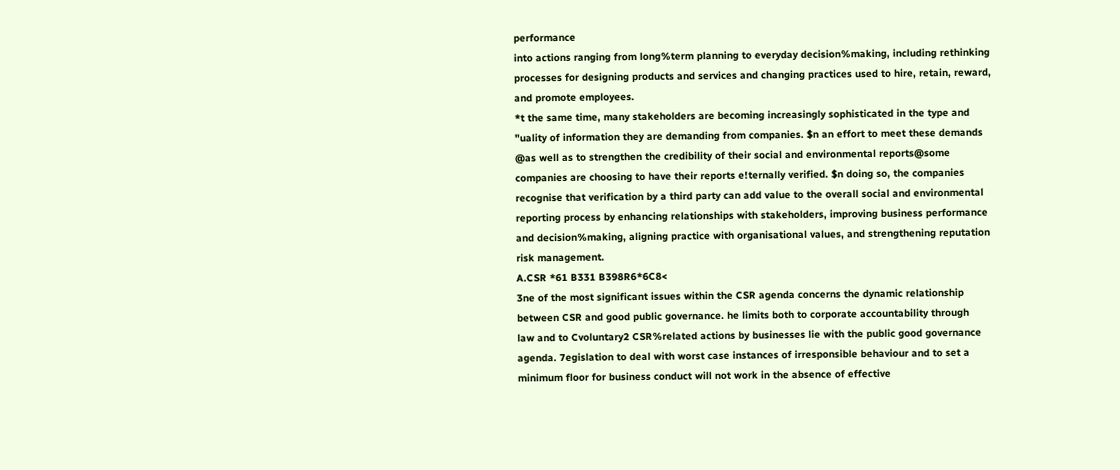performance
into actions ranging from long%term planning to everyday decision%making, including rethinking
processes for designing products and services and changing practices used to hire, retain, reward,
and promote employees.
*t the same time, many stakeholders are becoming increasingly sophisticated in the type and
"uality of information they are demanding from companies. $n an effort to meet these demands
@as well as to strengthen the credibility of their social and environmental reports@some
companies are choosing to have their reports e!ternally verified. $n doing so, the companies
recognise that verification by a third party can add value to the overall social and environmental
reporting process by enhancing relationships with stakeholders, improving business performance
and decision%making, aligning practice with organisational values, and strengthening reputation
risk management.
A.CSR *61 B331 B398R6*6C8<
3ne of the most significant issues within the CSR agenda concerns the dynamic relationship
between CSR and good public governance. he limits both to corporate accountability through
law and to Cvoluntary2 CSR%related actions by businesses lie with the public good governance
agenda. 7egislation to deal with worst case instances of irresponsible behaviour and to set a
minimum floor for business conduct will not work in the absence of effective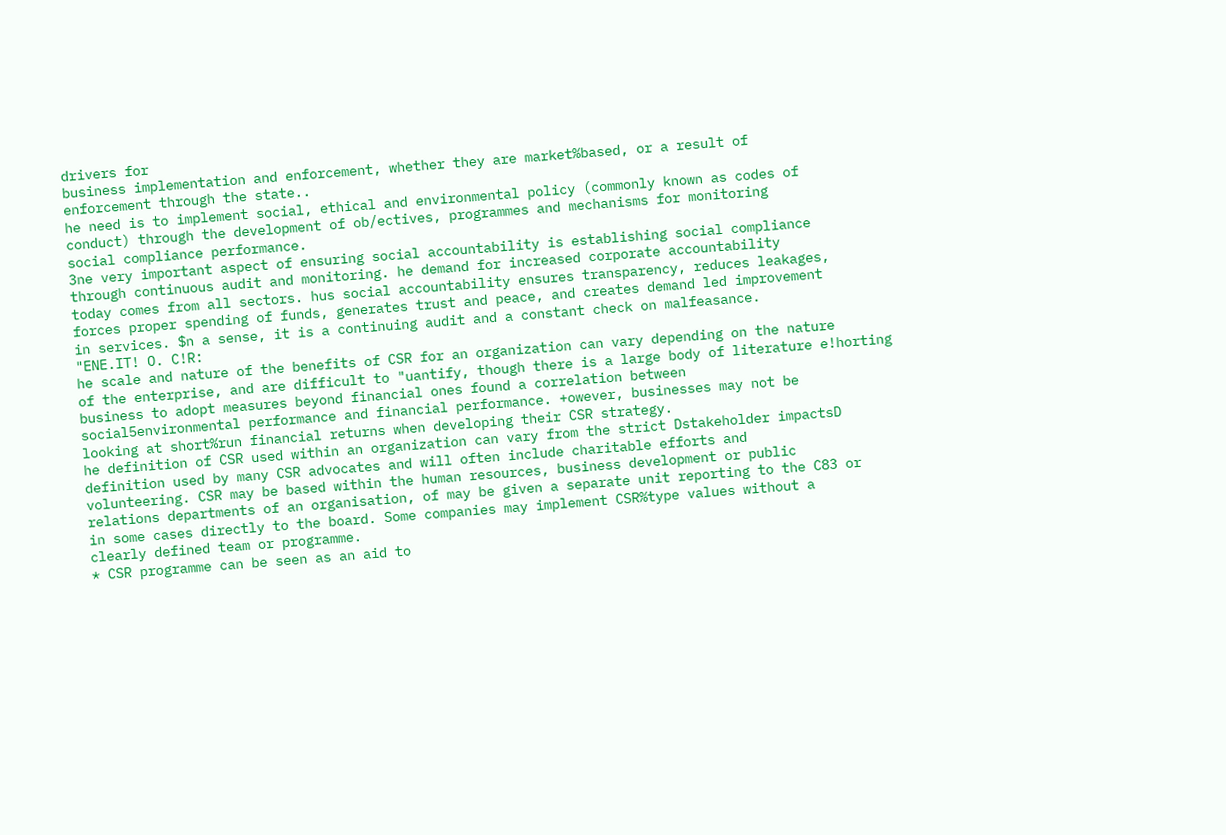drivers for
business implementation and enforcement, whether they are market%based, or a result of
enforcement through the state..
he need is to implement social, ethical and environmental policy (commonly known as codes of
conduct) through the development of ob/ectives, programmes and mechanisms for monitoring
social compliance performance.
3ne very important aspect of ensuring social accountability is establishing social compliance
through continuous audit and monitoring. he demand for increased corporate accountability
today comes from all sectors. hus social accountability ensures transparency, reduces leakages,
forces proper spending of funds, generates trust and peace, and creates demand led improvement
in services. $n a sense, it is a continuing audit and a constant check on malfeasance.
"ENE.IT! O. C!R:
he scale and nature of the benefits of CSR for an organization can vary depending on the nature
of the enterprise, and are difficult to "uantify, though there is a large body of literature e!horting
business to adopt measures beyond financial ones found a correlation between
social5environmental performance and financial performance. +owever, businesses may not be
looking at short%run financial returns when developing their CSR strategy.
he definition of CSR used within an organization can vary from the strict Dstakeholder impactsD
definition used by many CSR advocates and will often include charitable efforts and
volunteering. CSR may be based within the human resources, business development or public
relations departments of an organisation, of may be given a separate unit reporting to the C83 or
in some cases directly to the board. Some companies may implement CSR%type values without a
clearly defined team or programme.
* CSR programme can be seen as an aid to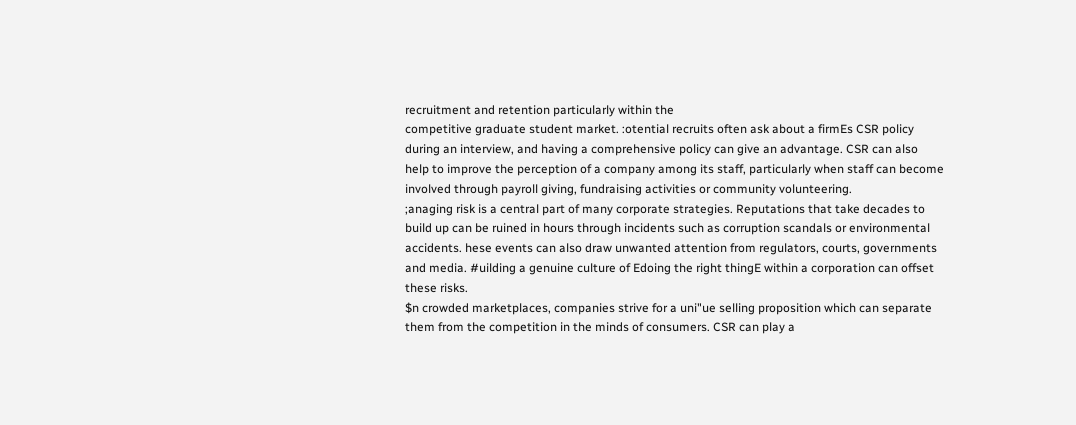recruitment and retention particularly within the
competitive graduate student market. :otential recruits often ask about a firmEs CSR policy
during an interview, and having a comprehensive policy can give an advantage. CSR can also
help to improve the perception of a company among its staff, particularly when staff can become
involved through payroll giving, fundraising activities or community volunteering.
;anaging risk is a central part of many corporate strategies. Reputations that take decades to
build up can be ruined in hours through incidents such as corruption scandals or environmental
accidents. hese events can also draw unwanted attention from regulators, courts, governments
and media. #uilding a genuine culture of Edoing the right thingE within a corporation can offset
these risks.
$n crowded marketplaces, companies strive for a uni"ue selling proposition which can separate
them from the competition in the minds of consumers. CSR can play a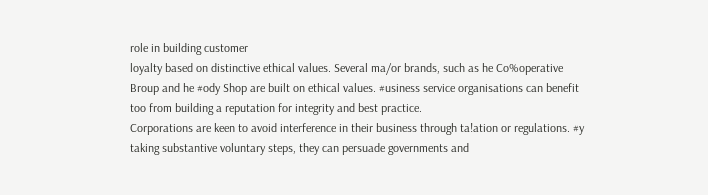role in building customer
loyalty based on distinctive ethical values. Several ma/or brands, such as he Co%operative
Broup and he #ody Shop are built on ethical values. #usiness service organisations can benefit
too from building a reputation for integrity and best practice.
Corporations are keen to avoid interference in their business through ta!ation or regulations. #y
taking substantive voluntary steps, they can persuade governments and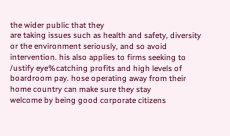the wider public that they
are taking issues such as health and safety, diversity or the environment seriously, and so avoid
intervention. his also applies to firms seeking to /ustify eye%catching profits and high levels of
boardroom pay. hose operating away from their home country can make sure they stay
welcome by being good corporate citizens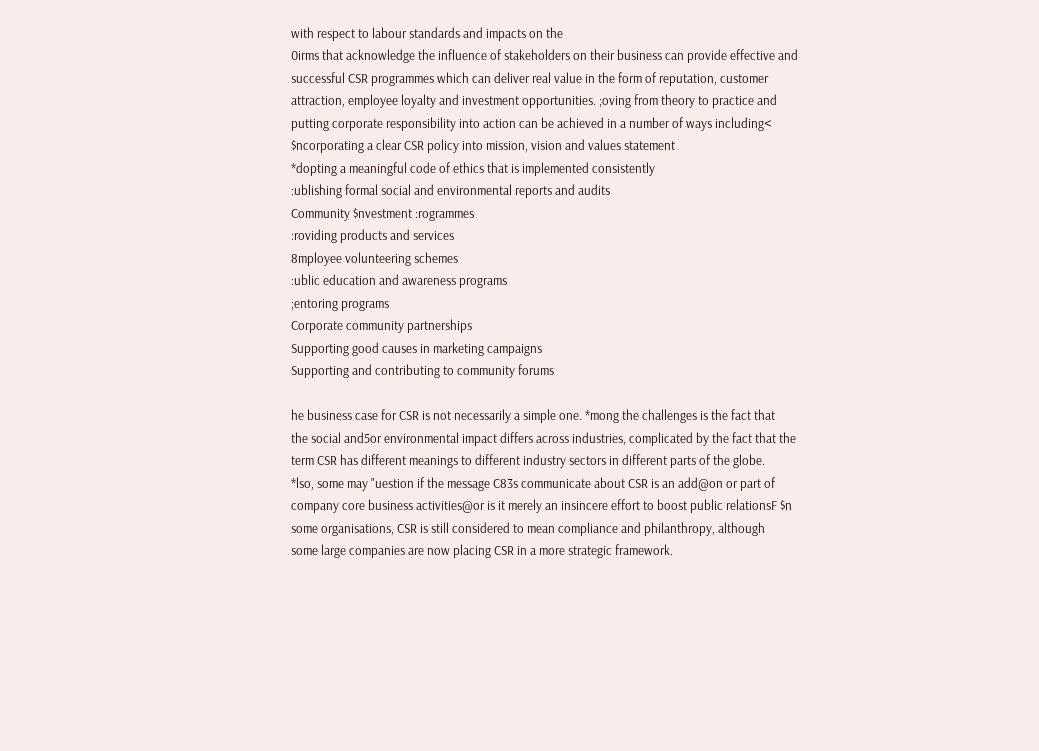with respect to labour standards and impacts on the
0irms that acknowledge the influence of stakeholders on their business can provide effective and
successful CSR programmes which can deliver real value in the form of reputation, customer
attraction, employee loyalty and investment opportunities. ;oving from theory to practice and
putting corporate responsibility into action can be achieved in a number of ways including<
$ncorporating a clear CSR policy into mission, vision and values statement
*dopting a meaningful code of ethics that is implemented consistently
:ublishing formal social and environmental reports and audits
Community $nvestment :rogrammes
:roviding products and services
8mployee volunteering schemes
:ublic education and awareness programs
;entoring programs
Corporate community partnerships
Supporting good causes in marketing campaigns
Supporting and contributing to community forums

he business case for CSR is not necessarily a simple one. *mong the challenges is the fact that
the social and5or environmental impact differs across industries, complicated by the fact that the
term CSR has different meanings to different industry sectors in different parts of the globe.
*lso, some may "uestion if the message C83s communicate about CSR is an add@on or part of
company core business activities@or is it merely an insincere effort to boost public relationsF $n
some organisations, CSR is still considered to mean compliance and philanthropy, although
some large companies are now placing CSR in a more strategic framework.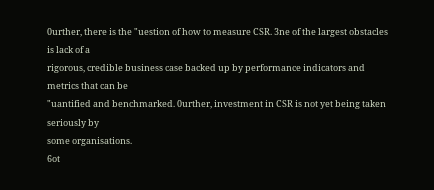0urther, there is the "uestion of how to measure CSR. 3ne of the largest obstacles is lack of a
rigorous, credible business case backed up by performance indicators and metrics that can be
"uantified and benchmarked. 0urther, investment in CSR is not yet being taken seriously by
some organisations.
6ot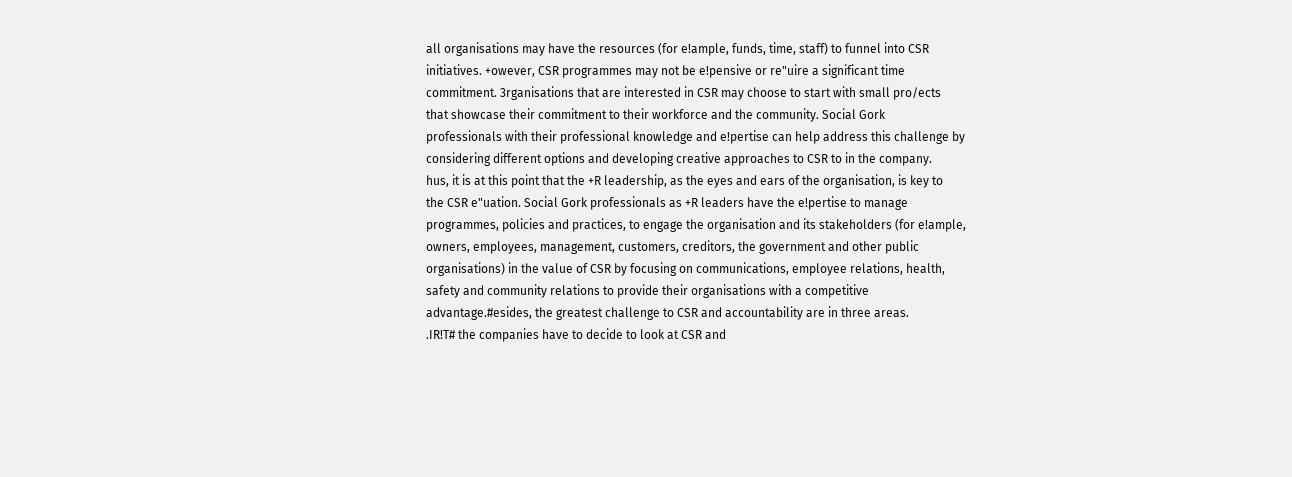all organisations may have the resources (for e!ample, funds, time, staff) to funnel into CSR
initiatives. +owever, CSR programmes may not be e!pensive or re"uire a significant time
commitment. 3rganisations that are interested in CSR may choose to start with small pro/ects
that showcase their commitment to their workforce and the community. Social Gork
professionals with their professional knowledge and e!pertise can help address this challenge by
considering different options and developing creative approaches to CSR to in the company.
hus, it is at this point that the +R leadership, as the eyes and ears of the organisation, is key to
the CSR e"uation. Social Gork professionals as +R leaders have the e!pertise to manage
programmes, policies and practices, to engage the organisation and its stakeholders (for e!ample,
owners, employees, management, customers, creditors, the government and other public
organisations) in the value of CSR by focusing on communications, employee relations, health,
safety and community relations to provide their organisations with a competitive
advantage.#esides, the greatest challenge to CSR and accountability are in three areas.
.IR!T# the companies have to decide to look at CSR and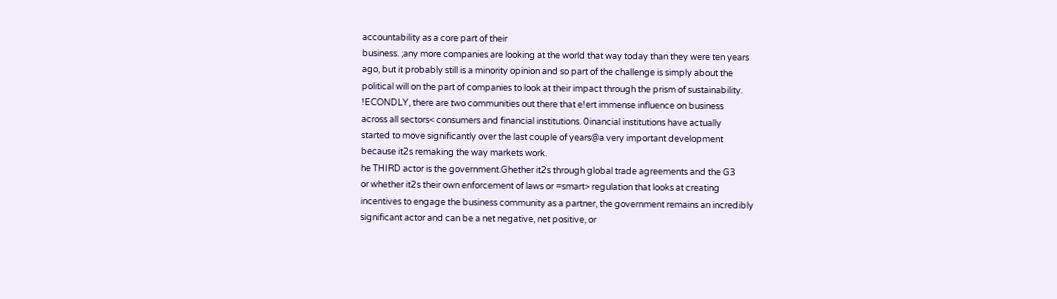accountability as a core part of their
business. ;any more companies are looking at the world that way today than they were ten years
ago, but it probably still is a minority opinion and so part of the challenge is simply about the
political will on the part of companies to look at their impact through the prism of sustainability.
!ECONDLY, there are two communities out there that e!ert immense influence on business
across all sectors< consumers and financial institutions. 0inancial institutions have actually
started to move significantly over the last couple of years@a very important development
because it2s remaking the way markets work.
he THIRD actor is the government.Ghether it2s through global trade agreements and the G3
or whether it2s their own enforcement of laws or =smart> regulation that looks at creating
incentives to engage the business community as a partner, the government remains an incredibly
significant actor and can be a net negative, net positive, or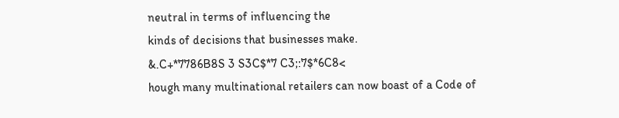neutral in terms of influencing the
kinds of decisions that businesses make.
&.C+*7786B8S 3 S3C$*7 C3;:7$*6C8<
hough many multinational retailers can now boast of a Code of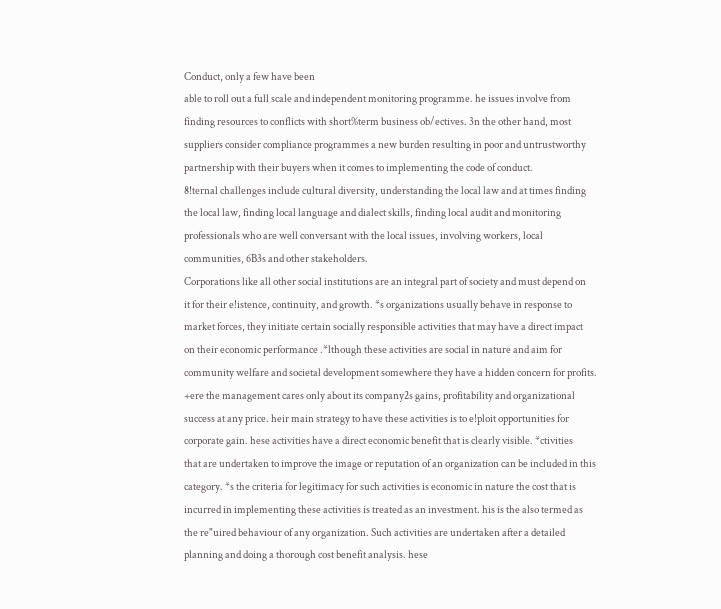Conduct, only a few have been
able to roll out a full scale and independent monitoring programme. he issues involve from
finding resources to conflicts with short%term business ob/ectives. 3n the other hand, most
suppliers consider compliance programmes a new burden resulting in poor and untrustworthy
partnership with their buyers when it comes to implementing the code of conduct.
8!ternal challenges include cultural diversity, understanding the local law and at times finding
the local law, finding local language and dialect skills, finding local audit and monitoring
professionals who are well conversant with the local issues, involving workers, local
communities, 6B3s and other stakeholders.
Corporations like all other social institutions are an integral part of society and must depend on
it for their e!istence, continuity, and growth. *s organizations usually behave in response to
market forces, they initiate certain socially responsible activities that may have a direct impact
on their economic performance .*lthough these activities are social in nature and aim for
community welfare and societal development somewhere they have a hidden concern for profits.
+ere the management cares only about its company2s gains, profitability and organizational
success at any price. heir main strategy to have these activities is to e!ploit opportunities for
corporate gain. hese activities have a direct economic benefit that is clearly visible. *ctivities
that are undertaken to improve the image or reputation of an organization can be included in this
category. *s the criteria for legitimacy for such activities is economic in nature the cost that is
incurred in implementing these activities is treated as an investment. his is the also termed as
the re"uired behaviour of any organization. Such activities are undertaken after a detailed
planning and doing a thorough cost benefit analysis. hese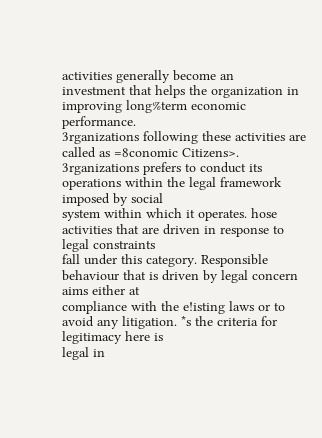activities generally become an
investment that helps the organization in improving long%term economic performance.
3rganizations following these activities are called as =8conomic Citizens>.
3rganizations prefers to conduct its operations within the legal framework imposed by social
system within which it operates. hose activities that are driven in response to legal constraints
fall under this category. Responsible behaviour that is driven by legal concern aims either at
compliance with the e!isting laws or to avoid any litigation. *s the criteria for legitimacy here is
legal in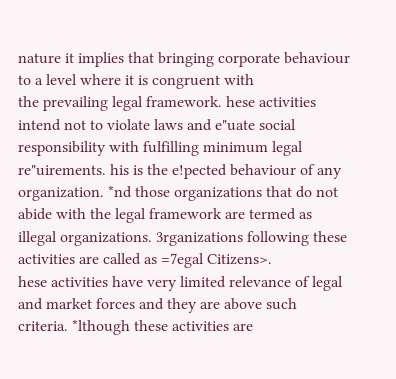nature it implies that bringing corporate behaviour to a level where it is congruent with
the prevailing legal framework. hese activities intend not to violate laws and e"uate social
responsibility with fulfilling minimum legal re"uirements. his is the e!pected behaviour of any
organization. *nd those organizations that do not abide with the legal framework are termed as
illegal organizations. 3rganizations following these activities are called as =7egal Citizens>.
hese activities have very limited relevance of legal and market forces and they are above such
criteria. *lthough these activities are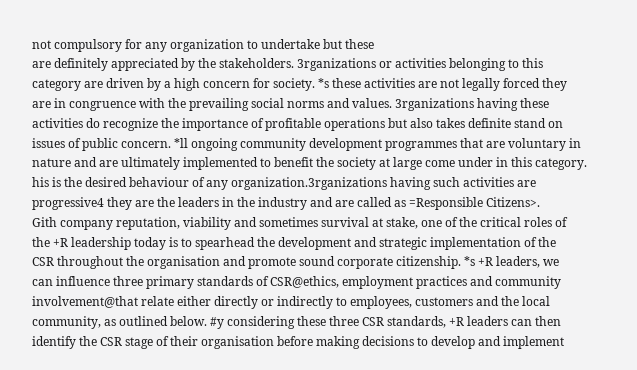not compulsory for any organization to undertake but these
are definitely appreciated by the stakeholders. 3rganizations or activities belonging to this
category are driven by a high concern for society. *s these activities are not legally forced they
are in congruence with the prevailing social norms and values. 3rganizations having these
activities do recognize the importance of profitable operations but also takes definite stand on
issues of public concern. *ll ongoing community development programmes that are voluntary in
nature and are ultimately implemented to benefit the society at large come under in this category.
his is the desired behaviour of any organization.3rganizations having such activities are
progressive4 they are the leaders in the industry and are called as =Responsible Citizens>.
Gith company reputation, viability and sometimes survival at stake, one of the critical roles of
the +R leadership today is to spearhead the development and strategic implementation of the
CSR throughout the organisation and promote sound corporate citizenship. *s +R leaders, we
can influence three primary standards of CSR@ethics, employment practices and community
involvement@that relate either directly or indirectly to employees, customers and the local
community, as outlined below. #y considering these three CSR standards, +R leaders can then
identify the CSR stage of their organisation before making decisions to develop and implement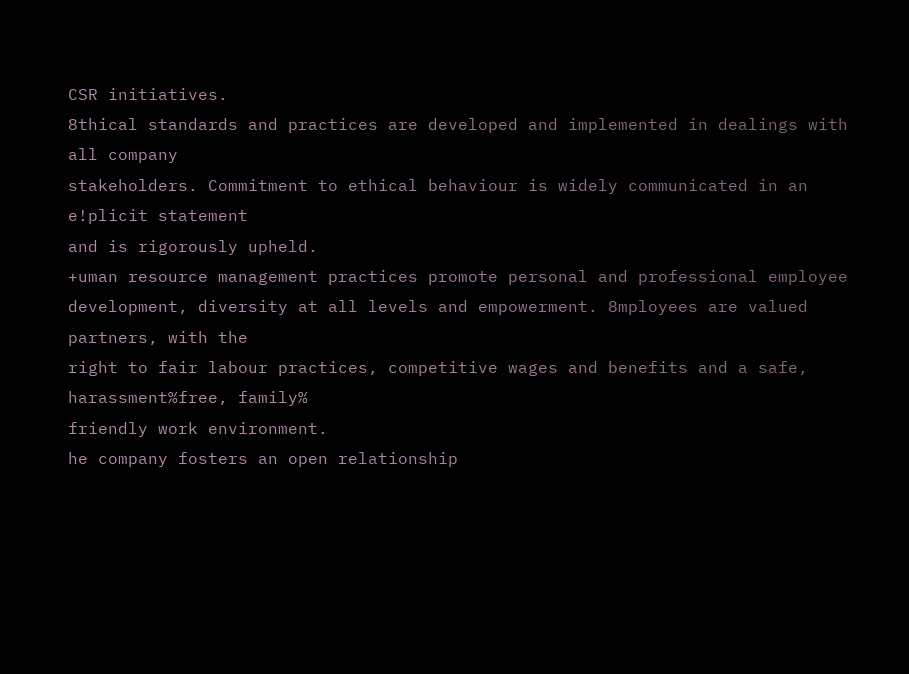CSR initiatives.
8thical standards and practices are developed and implemented in dealings with all company
stakeholders. Commitment to ethical behaviour is widely communicated in an e!plicit statement
and is rigorously upheld.
+uman resource management practices promote personal and professional employee
development, diversity at all levels and empowerment. 8mployees are valued partners, with the
right to fair labour practices, competitive wages and benefits and a safe, harassment%free, family%
friendly work environment.
he company fosters an open relationship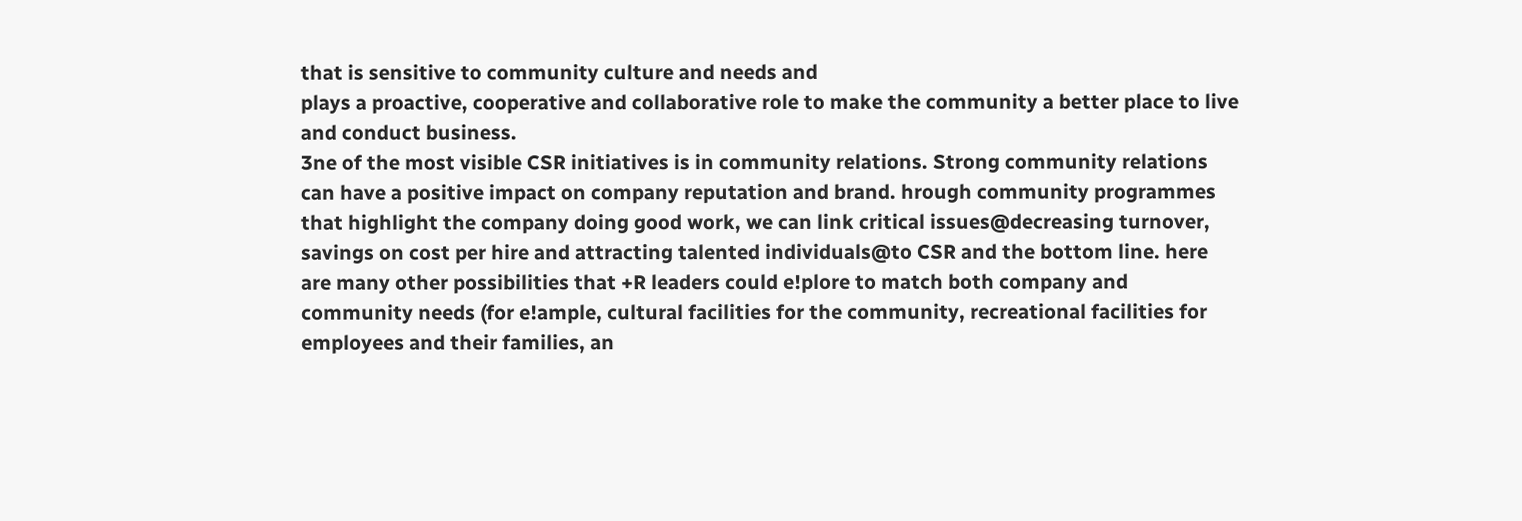that is sensitive to community culture and needs and
plays a proactive, cooperative and collaborative role to make the community a better place to live
and conduct business.
3ne of the most visible CSR initiatives is in community relations. Strong community relations
can have a positive impact on company reputation and brand. hrough community programmes
that highlight the company doing good work, we can link critical issues@decreasing turnover,
savings on cost per hire and attracting talented individuals@to CSR and the bottom line. here
are many other possibilities that +R leaders could e!plore to match both company and
community needs (for e!ample, cultural facilities for the community, recreational facilities for
employees and their families, an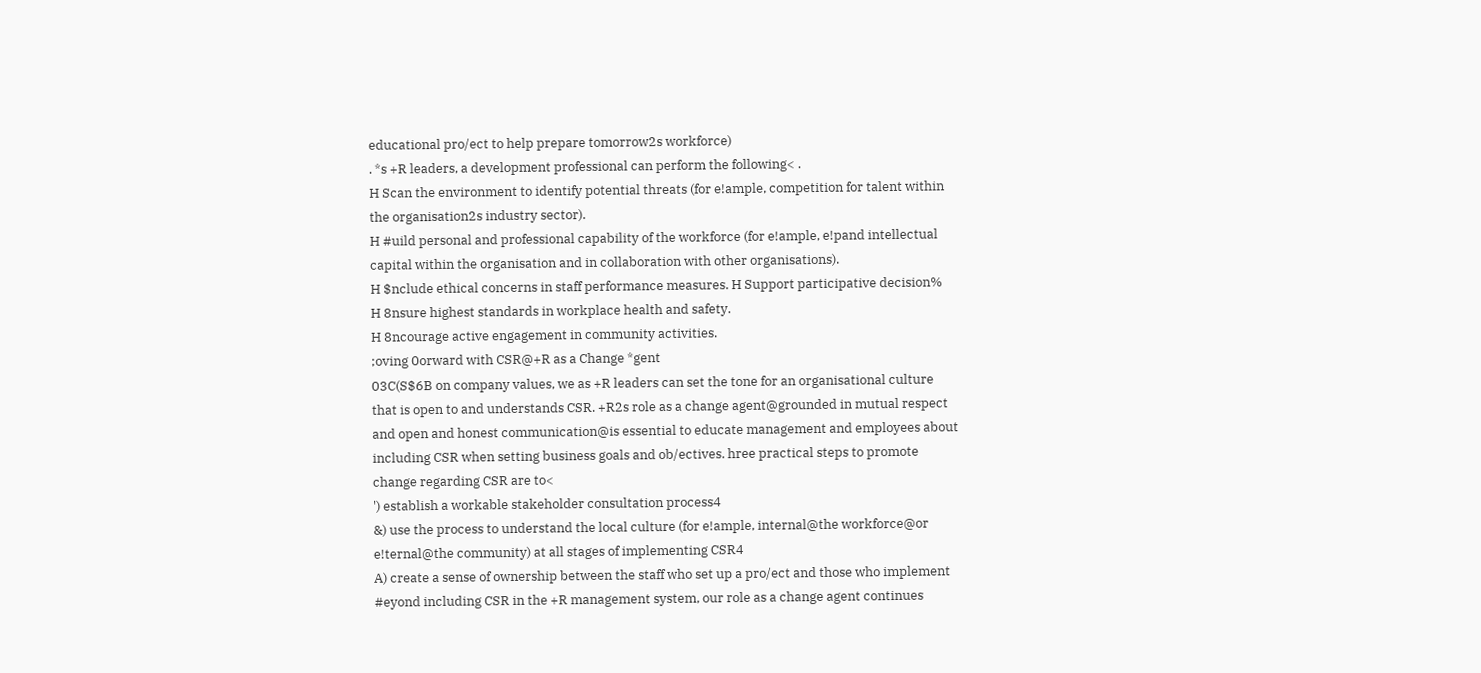educational pro/ect to help prepare tomorrow2s workforce)
. *s +R leaders, a development professional can perform the following< .
H Scan the environment to identify potential threats (for e!ample, competition for talent within
the organisation2s industry sector).
H #uild personal and professional capability of the workforce (for e!ample, e!pand intellectual
capital within the organisation and in collaboration with other organisations).
H $nclude ethical concerns in staff performance measures. H Support participative decision%
H 8nsure highest standards in workplace health and safety.
H 8ncourage active engagement in community activities.
;oving 0orward with CSR@+R as a Change *gent
03C(S$6B on company values, we as +R leaders can set the tone for an organisational culture
that is open to and understands CSR. +R2s role as a change agent@grounded in mutual respect
and open and honest communication@is essential to educate management and employees about
including CSR when setting business goals and ob/ectives. hree practical steps to promote
change regarding CSR are to<
') establish a workable stakeholder consultation process4
&) use the process to understand the local culture (for e!ample, internal@the workforce@or
e!ternal@the community) at all stages of implementing CSR4
A) create a sense of ownership between the staff who set up a pro/ect and those who implement
#eyond including CSR in the +R management system, our role as a change agent continues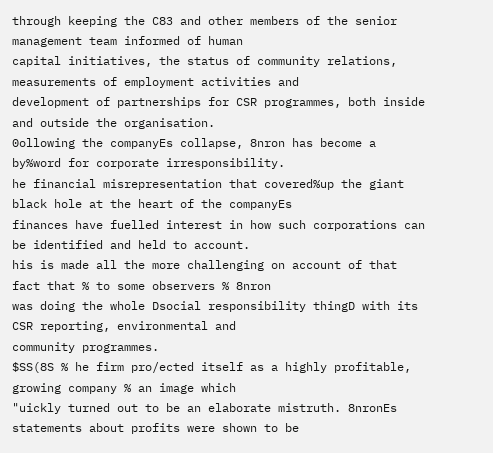through keeping the C83 and other members of the senior management team informed of human
capital initiatives, the status of community relations, measurements of employment activities and
development of partnerships for CSR programmes, both inside and outside the organisation.
0ollowing the companyEs collapse, 8nron has become a by%word for corporate irresponsibility.
he financial misrepresentation that covered%up the giant black hole at the heart of the companyEs
finances have fuelled interest in how such corporations can be identified and held to account.
his is made all the more challenging on account of that fact that % to some observers % 8nron
was doing the whole Dsocial responsibility thingD with its CSR reporting, environmental and
community programmes.
$SS(8S % he firm pro/ected itself as a highly profitable, growing company % an image which
"uickly turned out to be an elaborate mistruth. 8nronEs statements about profits were shown to be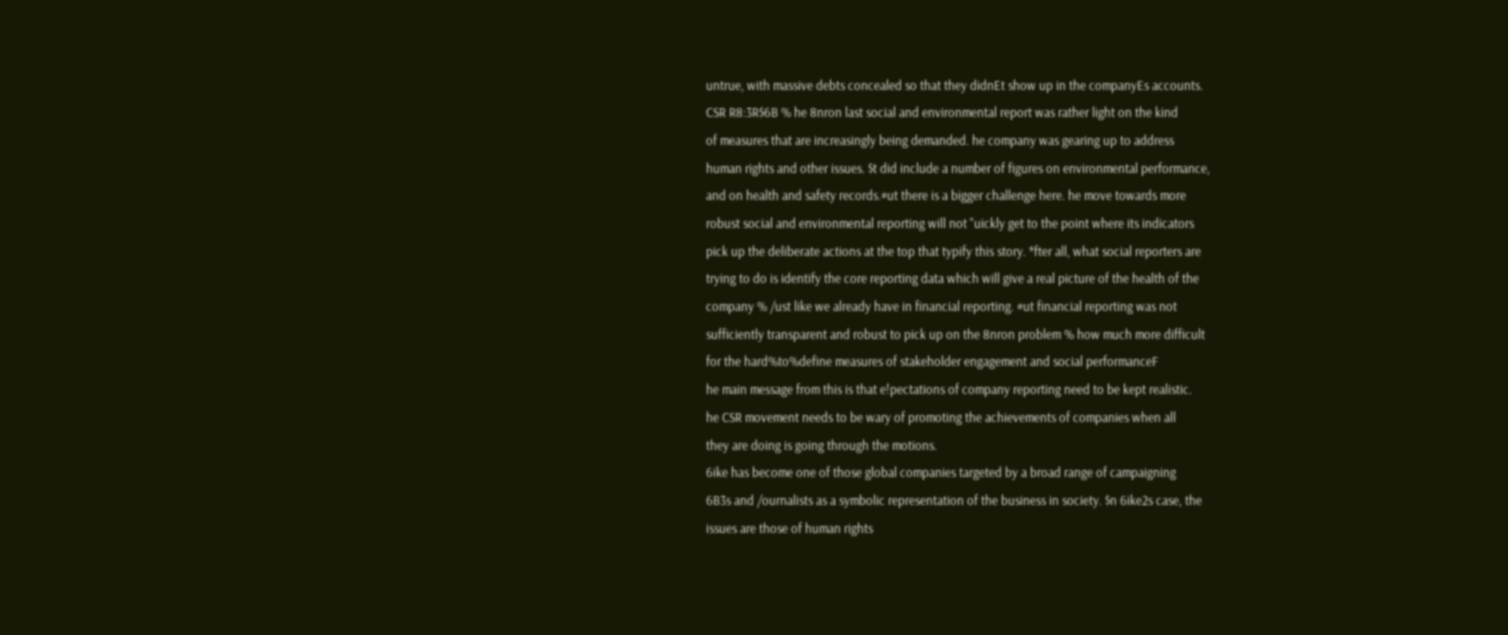untrue, with massive debts concealed so that they didnEt show up in the companyEs accounts.
CSR R8:3R$6B % he 8nron last social and environmental report was rather light on the kind
of measures that are increasingly being demanded. he company was gearing up to address
human rights and other issues. $t did include a number of figures on environmental performance,
and on health and safety records.#ut there is a bigger challenge here. he move towards more
robust social and environmental reporting will not "uickly get to the point where its indicators
pick up the deliberate actions at the top that typify this story. *fter all, what social reporters are
trying to do is identify the core reporting data which will give a real picture of the health of the
company % /ust like we already have in financial reporting. #ut financial reporting was not
sufficiently transparent and robust to pick up on the 8nron problem % how much more difficult
for the hard%to%define measures of stakeholder engagement and social performanceF
he main message from this is that e!pectations of company reporting need to be kept realistic.
he CSR movement needs to be wary of promoting the achievements of companies when all
they are doing is going through the motions.
6ike has become one of those global companies targeted by a broad range of campaigning
6B3s and /ournalists as a symbolic representation of the business in society. $n 6ike2s case, the
issues are those of human rights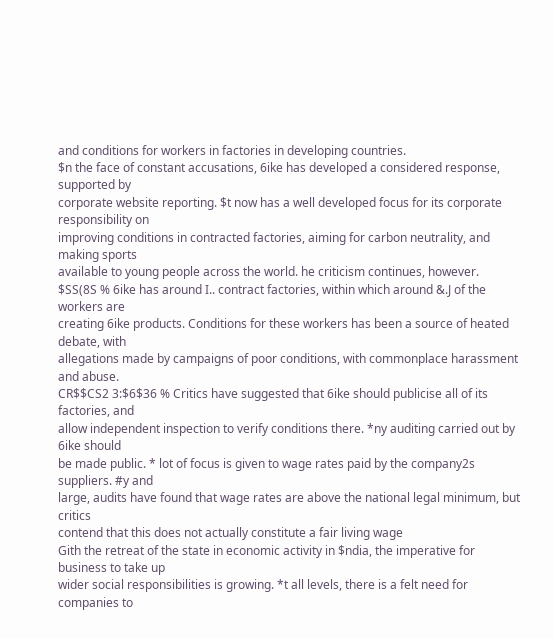and conditions for workers in factories in developing countries.
$n the face of constant accusations, 6ike has developed a considered response, supported by
corporate website reporting. $t now has a well developed focus for its corporate responsibility on
improving conditions in contracted factories, aiming for carbon neutrality, and making sports
available to young people across the world. he criticism continues, however.
$SS(8S % 6ike has around I.. contract factories, within which around &.J of the workers are
creating 6ike products. Conditions for these workers has been a source of heated debate, with
allegations made by campaigns of poor conditions, with commonplace harassment and abuse.
CR$$CS2 3:$6$36 % Critics have suggested that 6ike should publicise all of its factories, and
allow independent inspection to verify conditions there. *ny auditing carried out by 6ike should
be made public. * lot of focus is given to wage rates paid by the company2s suppliers. #y and
large, audits have found that wage rates are above the national legal minimum, but critics
contend that this does not actually constitute a fair living wage
Gith the retreat of the state in economic activity in $ndia, the imperative for business to take up
wider social responsibilities is growing. *t all levels, there is a felt need for companies to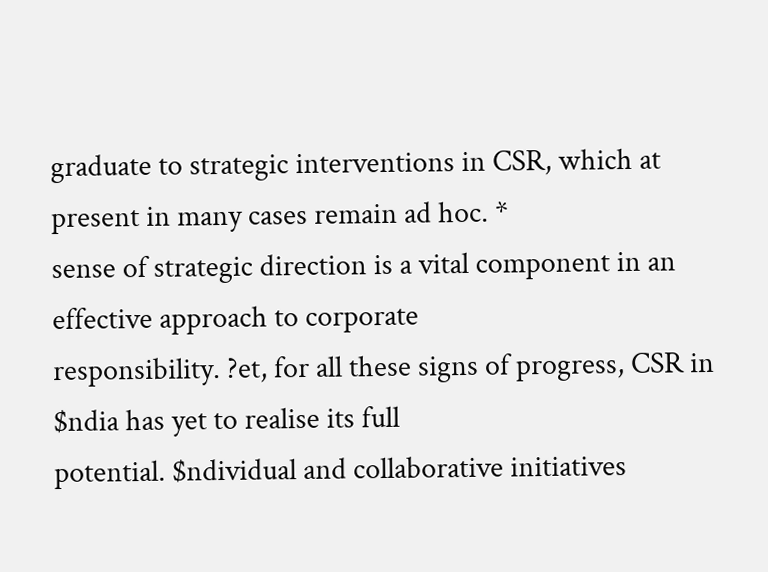graduate to strategic interventions in CSR, which at present in many cases remain ad hoc. *
sense of strategic direction is a vital component in an effective approach to corporate
responsibility. ?et, for all these signs of progress, CSR in $ndia has yet to realise its full
potential. $ndividual and collaborative initiatives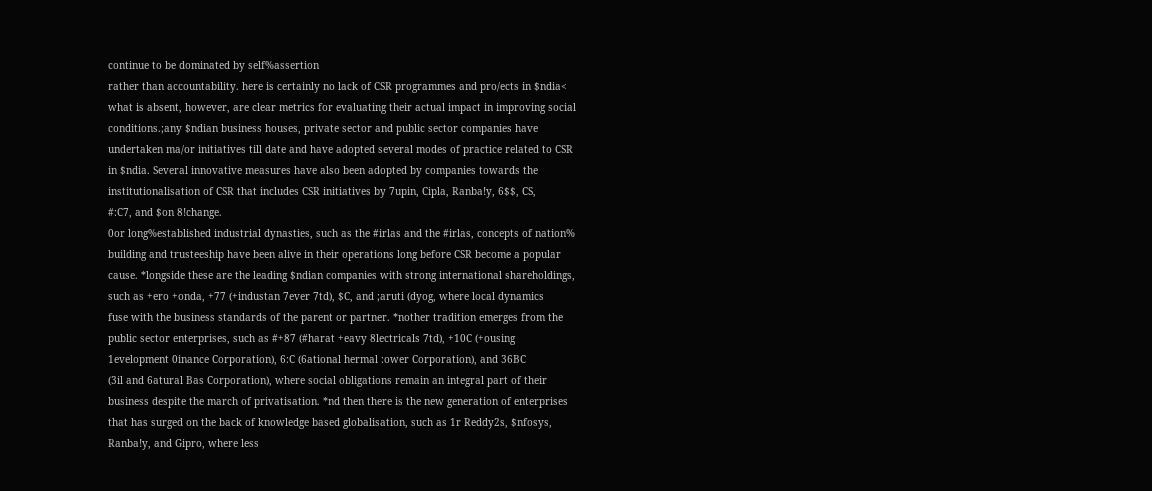continue to be dominated by self%assertion
rather than accountability. here is certainly no lack of CSR programmes and pro/ects in $ndia<
what is absent, however, are clear metrics for evaluating their actual impact in improving social
conditions.;any $ndian business houses, private sector and public sector companies have
undertaken ma/or initiatives till date and have adopted several modes of practice related to CSR
in $ndia. Several innovative measures have also been adopted by companies towards the
institutionalisation of CSR that includes CSR initiatives by 7upin, Cipla, Ranba!y, 6$$, CS,
#:C7, and $on 8!change.
0or long%established industrial dynasties, such as the #irlas and the #irlas, concepts of nation%
building and trusteeship have been alive in their operations long before CSR become a popular
cause. *longside these are the leading $ndian companies with strong international shareholdings,
such as +ero +onda, +77 (+industan 7ever 7td), $C, and ;aruti (dyog, where local dynamics
fuse with the business standards of the parent or partner. *nother tradition emerges from the
public sector enterprises, such as #+87 (#harat +eavy 8lectricals 7td), +10C (+ousing
1evelopment 0inance Corporation), 6:C (6ational hermal :ower Corporation), and 36BC
(3il and 6atural Bas Corporation), where social obligations remain an integral part of their
business despite the march of privatisation. *nd then there is the new generation of enterprises
that has surged on the back of knowledge based globalisation, such as 1r Reddy2s, $nfosys,
Ranba!y, and Gipro, where less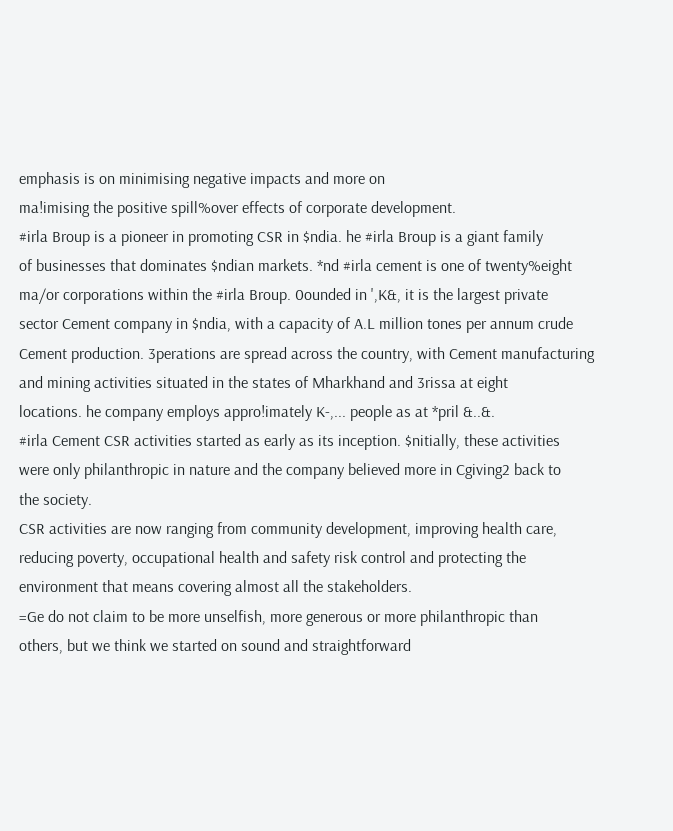emphasis is on minimising negative impacts and more on
ma!imising the positive spill%over effects of corporate development.
#irla Broup is a pioneer in promoting CSR in $ndia. he #irla Broup is a giant family
of businesses that dominates $ndian markets. *nd #irla cement is one of twenty%eight
ma/or corporations within the #irla Broup. 0ounded in ',K&, it is the largest private
sector Cement company in $ndia, with a capacity of A.L million tones per annum crude
Cement production. 3perations are spread across the country, with Cement manufacturing
and mining activities situated in the states of Mharkhand and 3rissa at eight
locations. he company employs appro!imately K-,... people as at *pril &..&.
#irla Cement CSR activities started as early as its inception. $nitially, these activities
were only philanthropic in nature and the company believed more in Cgiving2 back to
the society.
CSR activities are now ranging from community development, improving health care,
reducing poverty, occupational health and safety risk control and protecting the
environment that means covering almost all the stakeholders.
=Ge do not claim to be more unselfish, more generous or more philanthropic than
others, but we think we started on sound and straightforward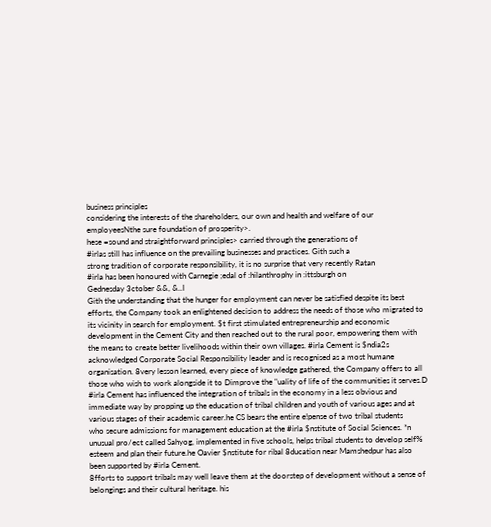business principles
considering the interests of the shareholders, our own and health and welfare of our
employeesNthe sure foundation of prosperity>.
hese =sound and straightforward principles> carried through the generations of
#irlas still has influence on the prevailing businesses and practices. Gith such a
strong tradition of corporate responsibility, it is no surprise that very recently Ratan
#irla has been honoured with Carnegie ;edal of :hilanthrophy in :ittsburgh on
Gednesday 3ctober &&, &..I
Gith the understanding that the hunger for employment can never be satisfied despite its best
efforts, the Company took an enlightened decision to address the needs of those who migrated to
its vicinity in search for employment. $t first stimulated entrepreneurship and economic
development in the Cement City and then reached out to the rural poor, empowering them with
the means to create better livelihoods within their own villages. #irla Cement is $ndia2s
acknowledged Corporate Social Responsibility leader and is recognised as a most humane
organisation. 8very lesson learned, every piece of knowledge gathered, the Company offers to all
those who wish to work alongside it to Dimprove the "uality of life of the communities it serves.D
#irla Cement has influenced the integration of tribals in the economy in a less obvious and
immediate way by propping up the education of tribal children and youth of various ages and at
various stages of their academic career.he CS bears the entire e!pense of two tribal students
who secure admissions for management education at the #irla $nstitute of Social Sciences. *n
unusual pro/ect called Sahyog, implemented in five schools, helps tribal students to develop self%
esteem and plan their future.he Oavier $nstitute for ribal 8ducation near Mamshedpur has also
been supported by #irla Cement.
8fforts to support tribals may well leave them at the doorstep of development without a sense of
belongings and their cultural heritage. his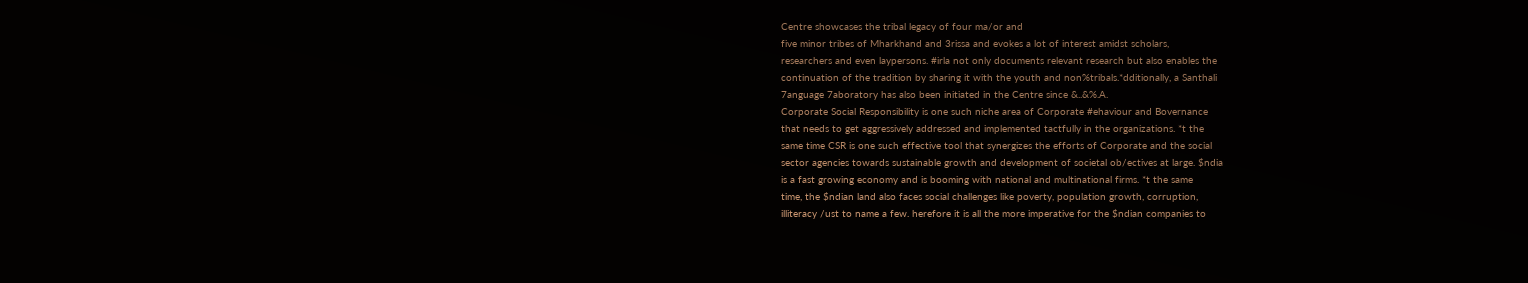Centre showcases the tribal legacy of four ma/or and
five minor tribes of Mharkhand and 3rissa and evokes a lot of interest amidst scholars,
researchers and even laypersons. #irla not only documents relevant research but also enables the
continuation of the tradition by sharing it with the youth and non%tribals.*dditionally, a Santhali
7anguage 7aboratory has also been initiated in the Centre since &..&%.A.
Corporate Social Responsibility is one such niche area of Corporate #ehaviour and Bovernance
that needs to get aggressively addressed and implemented tactfully in the organizations. *t the
same time CSR is one such effective tool that synergizes the efforts of Corporate and the social
sector agencies towards sustainable growth and development of societal ob/ectives at large. $ndia
is a fast growing economy and is booming with national and multinational firms. *t the same
time, the $ndian land also faces social challenges like poverty, population growth, corruption,
illiteracy /ust to name a few. herefore it is all the more imperative for the $ndian companies to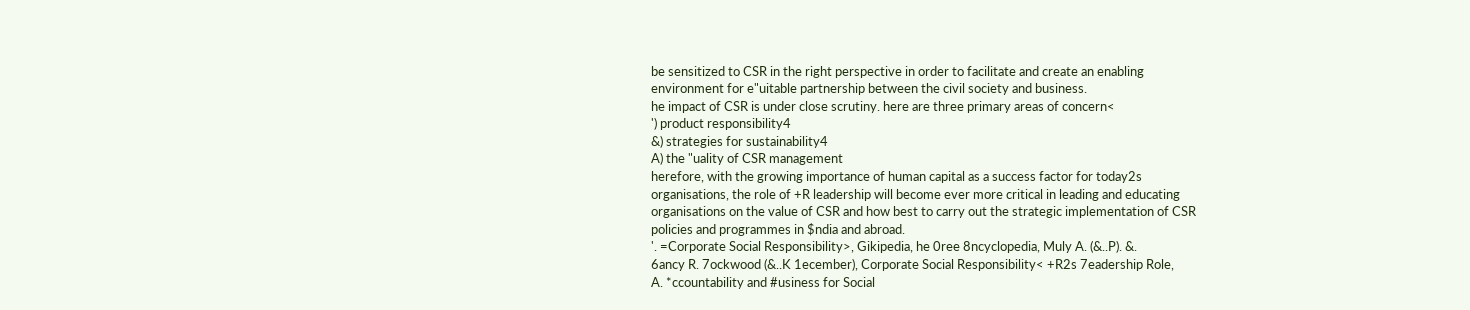be sensitized to CSR in the right perspective in order to facilitate and create an enabling
environment for e"uitable partnership between the civil society and business.
he impact of CSR is under close scrutiny. here are three primary areas of concern<
') product responsibility4
&) strategies for sustainability4
A) the "uality of CSR management
herefore, with the growing importance of human capital as a success factor for today2s
organisations, the role of +R leadership will become ever more critical in leading and educating
organisations on the value of CSR and how best to carry out the strategic implementation of CSR
policies and programmes in $ndia and abroad.
'. =Corporate Social Responsibility>, Gikipedia, he 0ree 8ncyclopedia, Muly A. (&..P). &.
6ancy R. 7ockwood (&..K 1ecember), Corporate Social Responsibility< +R2s 7eadership Role,
A. *ccountability and #usiness for Social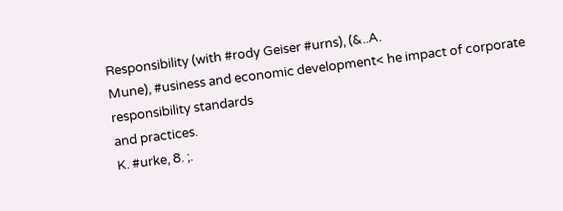Responsibility (with #rody Geiser #urns), (&..A.
Mune), #usiness and economic development< he impact of corporate responsibility standards
and practices.
K. #urke, 8. ;.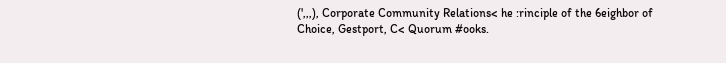(',,,), Corporate Community Relations< he :rinciple of the 6eighbor of
Choice, Gestport, C< Quorum #ooks.